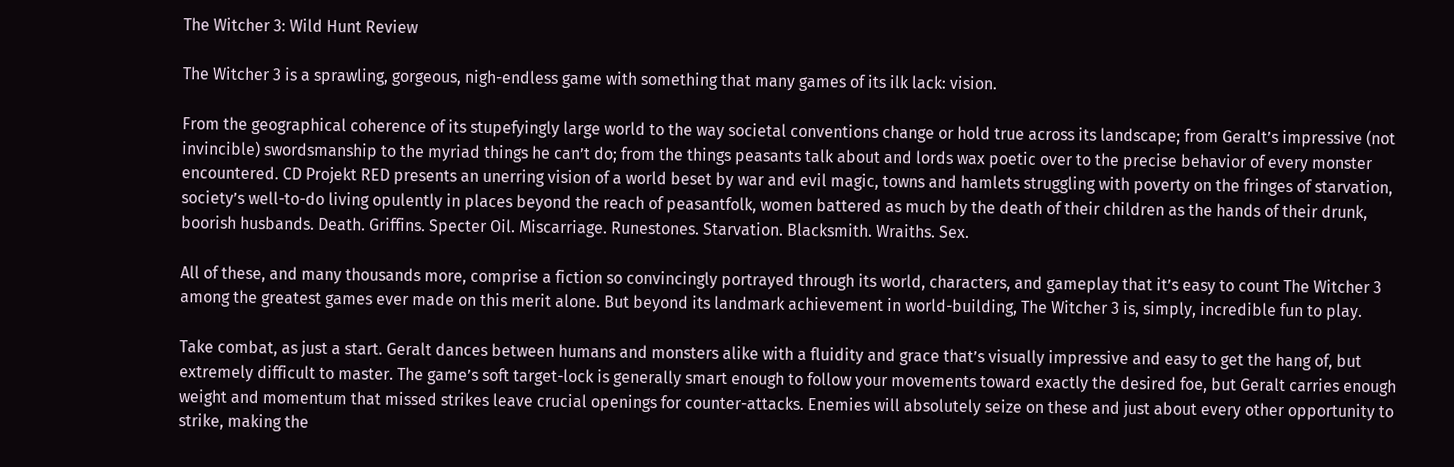The Witcher 3: Wild Hunt Review

The Witcher 3 is a sprawling, gorgeous, nigh-endless game with something that many games of its ilk lack: vision.

From the geographical coherence of its stupefyingly large world to the way societal conventions change or hold true across its landscape; from Geralt’s impressive (not invincible) swordsmanship to the myriad things he can’t do; from the things peasants talk about and lords wax poetic over to the precise behavior of every monster encountered. CD Projekt RED presents an unerring vision of a world beset by war and evil magic, towns and hamlets struggling with poverty on the fringes of starvation, society’s well-to-do living opulently in places beyond the reach of peasantfolk, women battered as much by the death of their children as the hands of their drunk, boorish husbands. Death. Griffins. Specter Oil. Miscarriage. Runestones. Starvation. Blacksmith. Wraiths. Sex.

All of these, and many thousands more, comprise a fiction so convincingly portrayed through its world, characters, and gameplay that it’s easy to count The Witcher 3 among the greatest games ever made on this merit alone. But beyond its landmark achievement in world-building, The Witcher 3 is, simply, incredible fun to play.

Take combat, as just a start. Geralt dances between humans and monsters alike with a fluidity and grace that’s visually impressive and easy to get the hang of, but extremely difficult to master. The game’s soft target-lock is generally smart enough to follow your movements toward exactly the desired foe, but Geralt carries enough weight and momentum that missed strikes leave crucial openings for counter-attacks. Enemies will absolutely seize on these and just about every other opportunity to strike, making the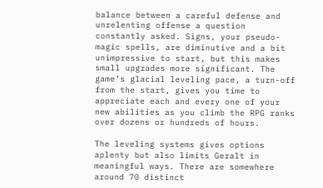balance between a careful defense and unrelenting offense a question constantly asked. Signs, your pseudo-magic spells, are diminutive and a bit unimpressive to start, but this makes small upgrades more significant. The game’s glacial leveling pace, a turn-off from the start, gives you time to appreciate each and every one of your new abilities as you climb the RPG ranks over dozens or hundreds of hours.

The leveling systems gives options aplenty but also limits Geralt in meaningful ways. There are somewhere around 70 distinct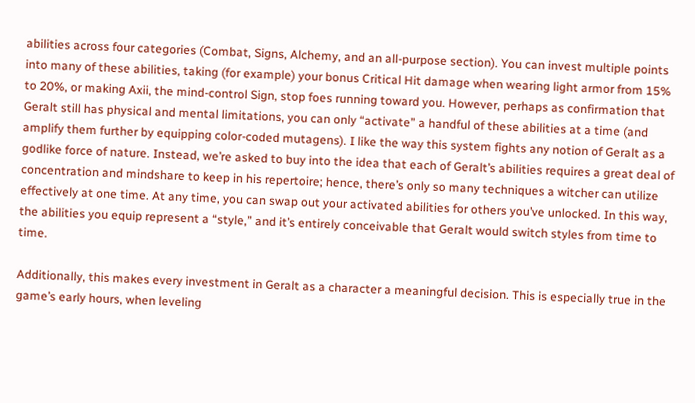abilities across four categories (Combat, Signs, Alchemy, and an all-purpose section). You can invest multiple points into many of these abilities, taking (for example) your bonus Critical Hit damage when wearing light armor from 15% to 20%, or making Axii, the mind-control Sign, stop foes running toward you. However, perhaps as confirmation that Geralt still has physical and mental limitations, you can only “activate” a handful of these abilities at a time (and amplify them further by equipping color-coded mutagens). I like the way this system fights any notion of Geralt as a godlike force of nature. Instead, we’re asked to buy into the idea that each of Geralt’s abilities requires a great deal of concentration and mindshare to keep in his repertoire; hence, there’s only so many techniques a witcher can utilize effectively at one time. At any time, you can swap out your activated abilities for others you’ve unlocked. In this way, the abilities you equip represent a “style,” and it’s entirely conceivable that Geralt would switch styles from time to time.

Additionally, this makes every investment in Geralt as a character a meaningful decision. This is especially true in the game’s early hours, when leveling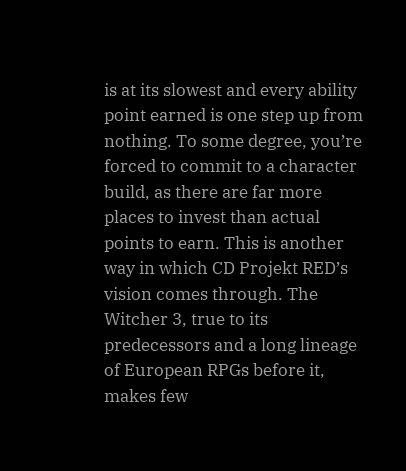is at its slowest and every ability point earned is one step up from nothing. To some degree, you’re forced to commit to a character build, as there are far more places to invest than actual points to earn. This is another way in which CD Projekt RED’s vision comes through. The Witcher 3, true to its predecessors and a long lineage of European RPGs before it, makes few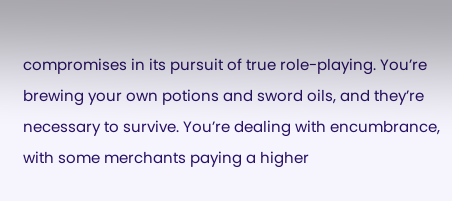compromises in its pursuit of true role-playing. You’re brewing your own potions and sword oils, and they’re necessary to survive. You’re dealing with encumbrance, with some merchants paying a higher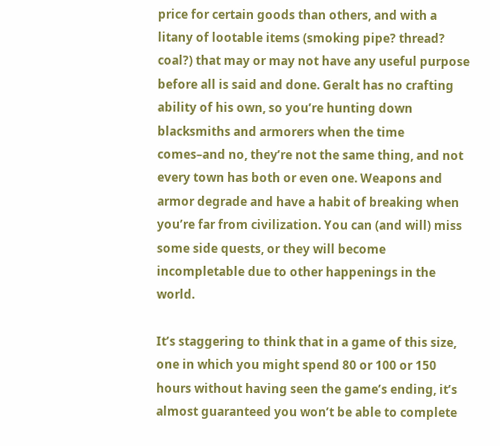price for certain goods than others, and with a litany of lootable items (smoking pipe? thread? coal?) that may or may not have any useful purpose before all is said and done. Geralt has no crafting ability of his own, so you’re hunting down blacksmiths and armorers when the time comes–and no, they’re not the same thing, and not every town has both or even one. Weapons and armor degrade and have a habit of breaking when you’re far from civilization. You can (and will) miss some side quests, or they will become incompletable due to other happenings in the world.

It’s staggering to think that in a game of this size, one in which you might spend 80 or 100 or 150 hours without having seen the game’s ending, it’s almost guaranteed you won’t be able to complete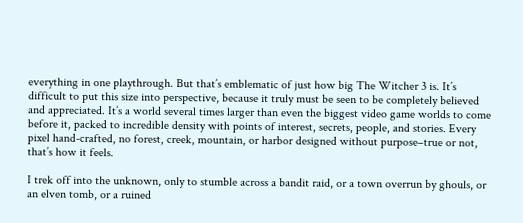everything in one playthrough. But that’s emblematic of just how big The Witcher 3 is. It’s difficult to put this size into perspective, because it truly must be seen to be completely believed and appreciated. It’s a world several times larger than even the biggest video game worlds to come before it, packed to incredible density with points of interest, secrets, people, and stories. Every pixel hand-crafted, no forest, creek, mountain, or harbor designed without purpose–true or not, that’s how it feels.

I trek off into the unknown, only to stumble across a bandit raid, or a town overrun by ghouls, or an elven tomb, or a ruined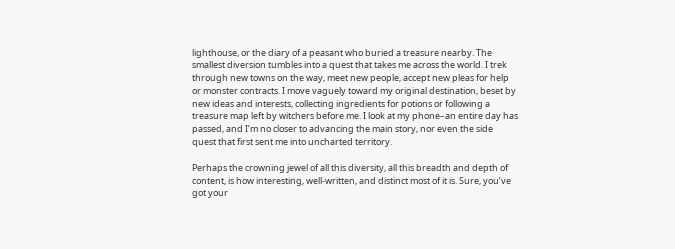lighthouse, or the diary of a peasant who buried a treasure nearby. The smallest diversion tumbles into a quest that takes me across the world. I trek through new towns on the way, meet new people, accept new pleas for help or monster contracts. I move vaguely toward my original destination, beset by new ideas and interests, collecting ingredients for potions or following a treasure map left by witchers before me. I look at my phone–an entire day has passed, and I’m no closer to advancing the main story, nor even the side quest that first sent me into uncharted territory.

Perhaps the crowning jewel of all this diversity, all this breadth and depth of content, is how interesting, well-written, and distinct most of it is. Sure, you’ve got your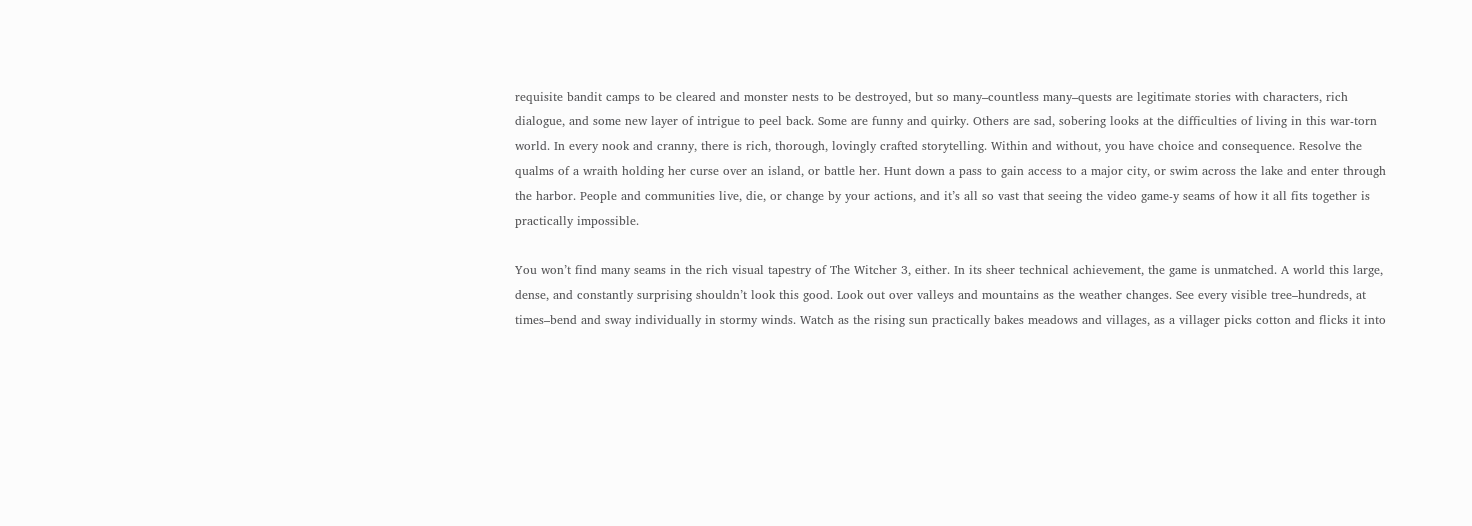requisite bandit camps to be cleared and monster nests to be destroyed, but so many–countless many–quests are legitimate stories with characters, rich dialogue, and some new layer of intrigue to peel back. Some are funny and quirky. Others are sad, sobering looks at the difficulties of living in this war-torn world. In every nook and cranny, there is rich, thorough, lovingly crafted storytelling. Within and without, you have choice and consequence. Resolve the qualms of a wraith holding her curse over an island, or battle her. Hunt down a pass to gain access to a major city, or swim across the lake and enter through the harbor. People and communities live, die, or change by your actions, and it’s all so vast that seeing the video game-y seams of how it all fits together is practically impossible.

You won’t find many seams in the rich visual tapestry of The Witcher 3, either. In its sheer technical achievement, the game is unmatched. A world this large, dense, and constantly surprising shouldn’t look this good. Look out over valleys and mountains as the weather changes. See every visible tree–hundreds, at times–bend and sway individually in stormy winds. Watch as the rising sun practically bakes meadows and villages, as a villager picks cotton and flicks it into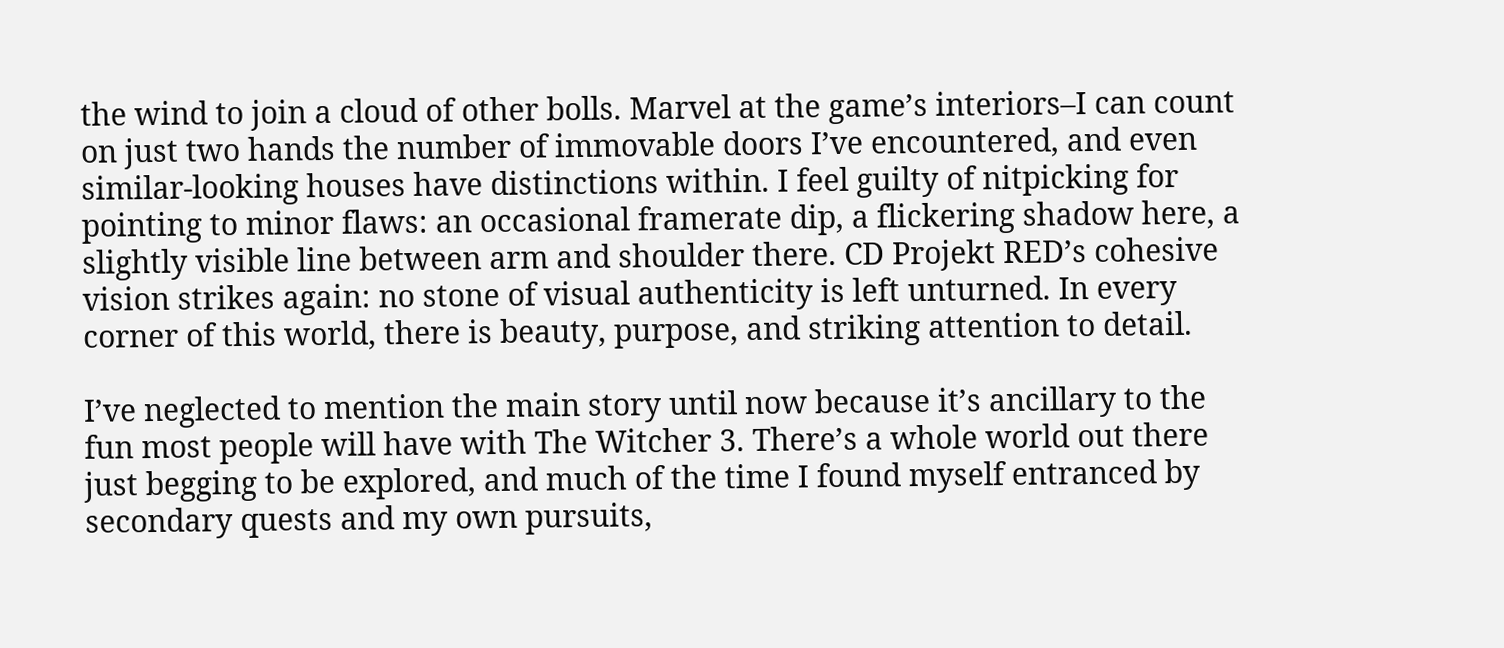the wind to join a cloud of other bolls. Marvel at the game’s interiors–I can count on just two hands the number of immovable doors I’ve encountered, and even similar-looking houses have distinctions within. I feel guilty of nitpicking for pointing to minor flaws: an occasional framerate dip, a flickering shadow here, a slightly visible line between arm and shoulder there. CD Projekt RED’s cohesive vision strikes again: no stone of visual authenticity is left unturned. In every corner of this world, there is beauty, purpose, and striking attention to detail.

I’ve neglected to mention the main story until now because it’s ancillary to the fun most people will have with The Witcher 3. There’s a whole world out there just begging to be explored, and much of the time I found myself entranced by secondary quests and my own pursuits,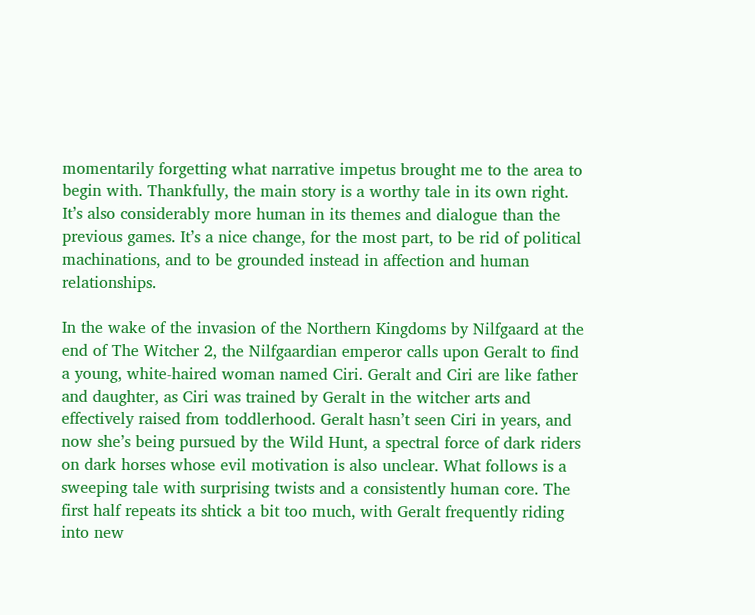momentarily forgetting what narrative impetus brought me to the area to begin with. Thankfully, the main story is a worthy tale in its own right. It’s also considerably more human in its themes and dialogue than the previous games. It’s a nice change, for the most part, to be rid of political machinations, and to be grounded instead in affection and human relationships.

In the wake of the invasion of the Northern Kingdoms by Nilfgaard at the end of The Witcher 2, the Nilfgaardian emperor calls upon Geralt to find a young, white-haired woman named Ciri. Geralt and Ciri are like father and daughter, as Ciri was trained by Geralt in the witcher arts and effectively raised from toddlerhood. Geralt hasn’t seen Ciri in years, and now she’s being pursued by the Wild Hunt, a spectral force of dark riders on dark horses whose evil motivation is also unclear. What follows is a sweeping tale with surprising twists and a consistently human core. The first half repeats its shtick a bit too much, with Geralt frequently riding into new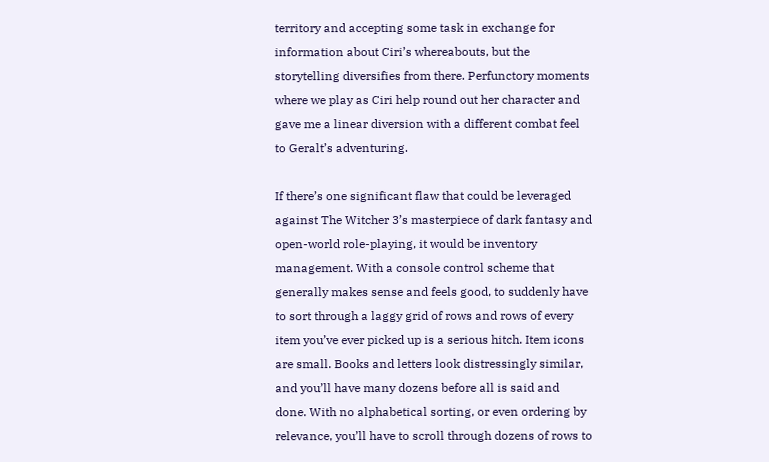territory and accepting some task in exchange for information about Ciri’s whereabouts, but the storytelling diversifies from there. Perfunctory moments where we play as Ciri help round out her character and gave me a linear diversion with a different combat feel to Geralt’s adventuring.

If there’s one significant flaw that could be leveraged against The Witcher 3’s masterpiece of dark fantasy and open-world role-playing, it would be inventory management. With a console control scheme that generally makes sense and feels good, to suddenly have to sort through a laggy grid of rows and rows of every item you’ve ever picked up is a serious hitch. Item icons are small. Books and letters look distressingly similar, and you’ll have many dozens before all is said and done. With no alphabetical sorting, or even ordering by relevance, you’ll have to scroll through dozens of rows to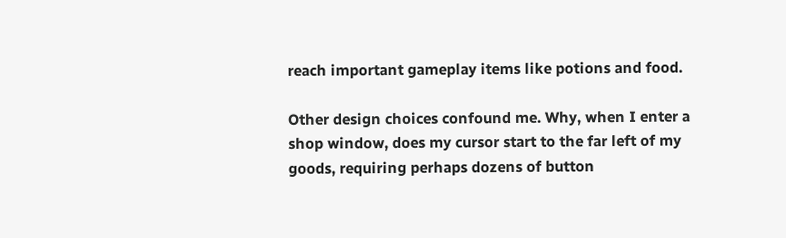reach important gameplay items like potions and food.

Other design choices confound me. Why, when I enter a shop window, does my cursor start to the far left of my goods, requiring perhaps dozens of button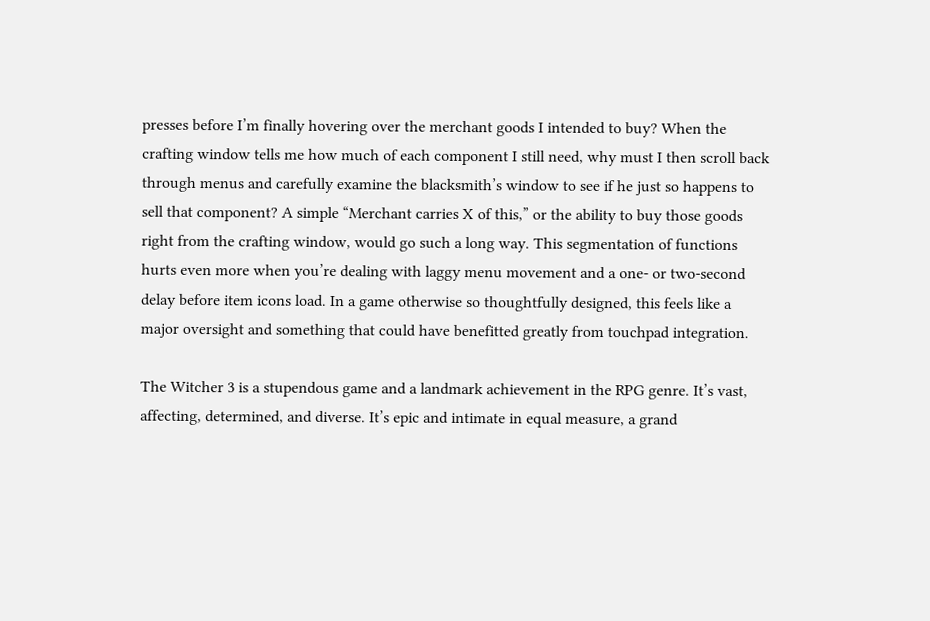presses before I’m finally hovering over the merchant goods I intended to buy? When the crafting window tells me how much of each component I still need, why must I then scroll back through menus and carefully examine the blacksmith’s window to see if he just so happens to sell that component? A simple “Merchant carries X of this,” or the ability to buy those goods right from the crafting window, would go such a long way. This segmentation of functions hurts even more when you’re dealing with laggy menu movement and a one- or two-second delay before item icons load. In a game otherwise so thoughtfully designed, this feels like a major oversight and something that could have benefitted greatly from touchpad integration.

The Witcher 3 is a stupendous game and a landmark achievement in the RPG genre. It’s vast, affecting, determined, and diverse. It’s epic and intimate in equal measure, a grand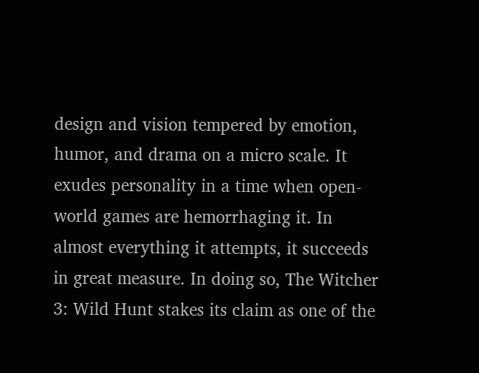design and vision tempered by emotion, humor, and drama on a micro scale. It exudes personality in a time when open-world games are hemorrhaging it. In almost everything it attempts, it succeeds in great measure. In doing so, The Witcher 3: Wild Hunt stakes its claim as one of the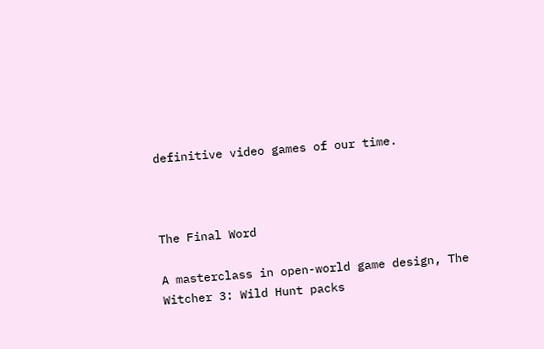definitive video games of our time.



The Final Word

A masterclass in open-world game design, The Witcher 3: Wild Hunt packs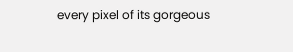every pixel of its gorgeous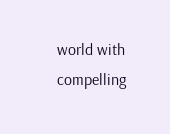world with compelling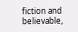fiction and believable,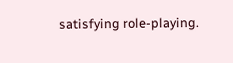satisfying role-playing.